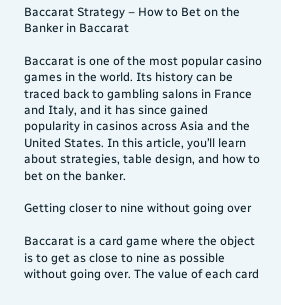Baccarat Strategy – How to Bet on the Banker in Baccarat

Baccarat is one of the most popular casino games in the world. Its history can be traced back to gambling salons in France and Italy, and it has since gained popularity in casinos across Asia and the United States. In this article, you’ll learn about strategies, table design, and how to bet on the banker.

Getting closer to nine without going over

Baccarat is a card game where the object is to get as close to nine as possible without going over. The value of each card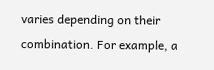varies depending on their combination. For example, a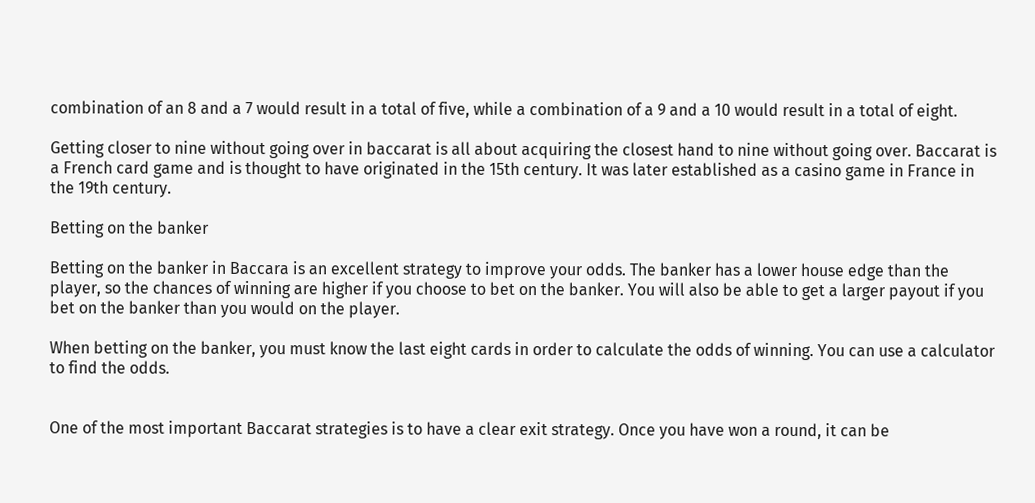combination of an 8 and a 7 would result in a total of five, while a combination of a 9 and a 10 would result in a total of eight.

Getting closer to nine without going over in baccarat is all about acquiring the closest hand to nine without going over. Baccarat is a French card game and is thought to have originated in the 15th century. It was later established as a casino game in France in the 19th century.

Betting on the banker

Betting on the banker in Baccara is an excellent strategy to improve your odds. The banker has a lower house edge than the player, so the chances of winning are higher if you choose to bet on the banker. You will also be able to get a larger payout if you bet on the banker than you would on the player.

When betting on the banker, you must know the last eight cards in order to calculate the odds of winning. You can use a calculator to find the odds.


One of the most important Baccarat strategies is to have a clear exit strategy. Once you have won a round, it can be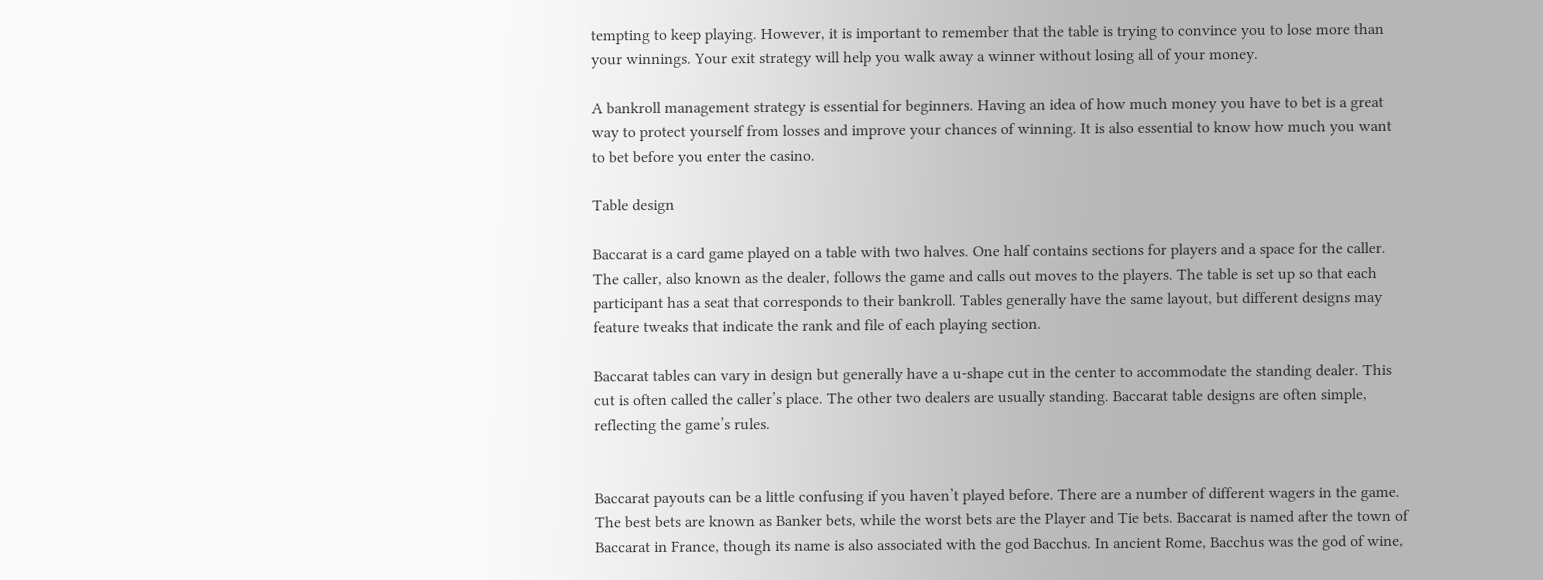tempting to keep playing. However, it is important to remember that the table is trying to convince you to lose more than your winnings. Your exit strategy will help you walk away a winner without losing all of your money.

A bankroll management strategy is essential for beginners. Having an idea of how much money you have to bet is a great way to protect yourself from losses and improve your chances of winning. It is also essential to know how much you want to bet before you enter the casino.

Table design

Baccarat is a card game played on a table with two halves. One half contains sections for players and a space for the caller. The caller, also known as the dealer, follows the game and calls out moves to the players. The table is set up so that each participant has a seat that corresponds to their bankroll. Tables generally have the same layout, but different designs may feature tweaks that indicate the rank and file of each playing section.

Baccarat tables can vary in design but generally have a u-shape cut in the center to accommodate the standing dealer. This cut is often called the caller’s place. The other two dealers are usually standing. Baccarat table designs are often simple, reflecting the game’s rules.


Baccarat payouts can be a little confusing if you haven’t played before. There are a number of different wagers in the game. The best bets are known as Banker bets, while the worst bets are the Player and Tie bets. Baccarat is named after the town of Baccarat in France, though its name is also associated with the god Bacchus. In ancient Rome, Bacchus was the god of wine,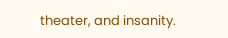theater, and insanity.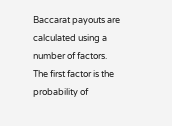Baccarat payouts are calculated using a number of factors. The first factor is the probability of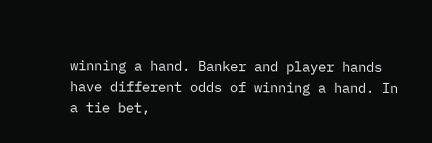winning a hand. Banker and player hands have different odds of winning a hand. In a tie bet,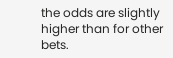the odds are slightly higher than for other bets.